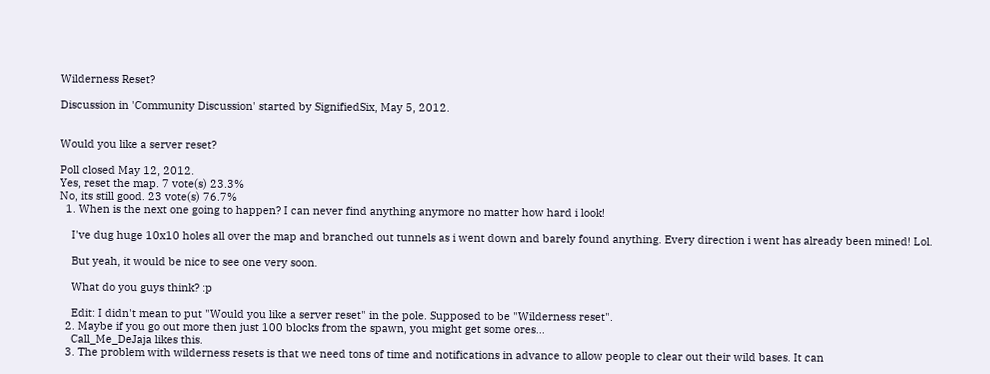Wilderness Reset?

Discussion in 'Community Discussion' started by SignifiedSix, May 5, 2012.


Would you like a server reset?

Poll closed May 12, 2012.
Yes, reset the map. 7 vote(s) 23.3%
No, its still good. 23 vote(s) 76.7%
  1. When is the next one going to happen? I can never find anything anymore no matter how hard i look!

    I've dug huge 10x10 holes all over the map and branched out tunnels as i went down and barely found anything. Every direction i went has already been mined! Lol.

    But yeah, it would be nice to see one very soon.

    What do you guys think? :p

    Edit: I didn't mean to put "Would you like a server reset" in the pole. Supposed to be "Wilderness reset".
  2. Maybe if you go out more then just 100 blocks from the spawn, you might get some ores...
    Call_Me_DeJaja likes this.
  3. The problem with wilderness resets is that we need tons of time and notifications in advance to allow people to clear out their wild bases. It can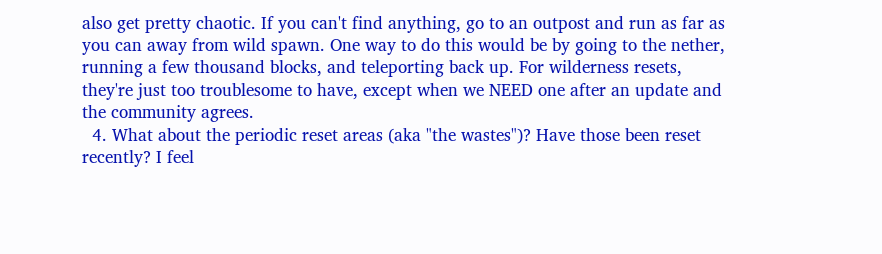also get pretty chaotic. If you can't find anything, go to an outpost and run as far as you can away from wild spawn. One way to do this would be by going to the nether, running a few thousand blocks, and teleporting back up. For wilderness resets, they're just too troublesome to have, except when we NEED one after an update and the community agrees.
  4. What about the periodic reset areas (aka "the wastes")? Have those been reset recently? I feel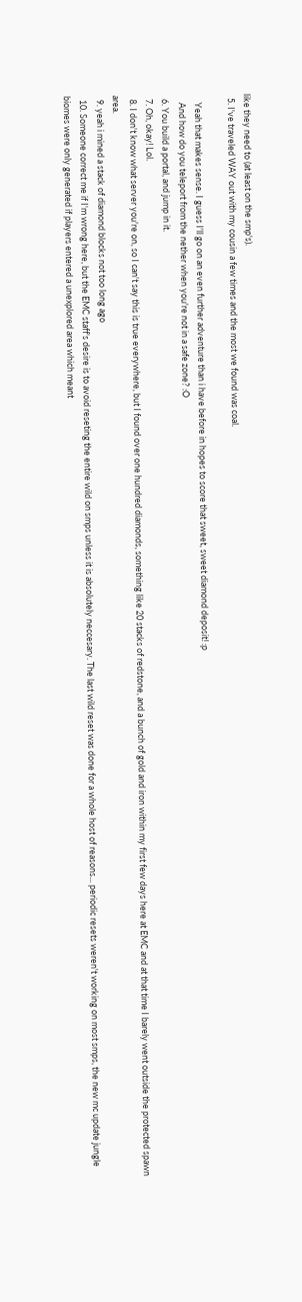like they need to (at least on the smp's).
  5. I've traveled WAY out with my cousin a few times and the most we found was coal.

    Yeah that makes sense. I guess I'll go on an even further adventure than i have before in hopes to score that sweet, sweet diamond deposit! :p
    And how do you teleport from the nether when you're not in a safe zone? :O
  6. You build a portal, and jump in it.
  7. Oh, okay! Lol.
  8. I don't know what server you're on, so I can't say this is true everywhere, but I found over one hundred diamonds, something like 20 stacks of redstone, and a bunch of gold and iron within my first few days here at EMC and at that time I barely went outside the protected spawn area.
  9. yeah i mined a stack of diamond blocks not too long ago
  10. Someone correct me if I'm wrong here, but the EMC staff's desire is to avoid reseting the entire wild on smps unless it is absolutely neccesary. The last wild reset was done for a whole host of reasons... periodic resets weren't working on most smps, the new mc update jungle biomes were only generated if players entered a unexplored area which meant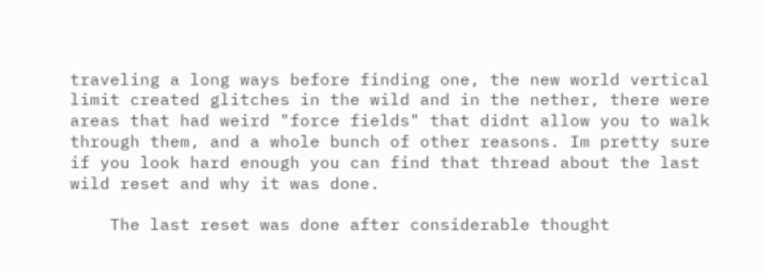traveling a long ways before finding one, the new world vertical limit created glitches in the wild and in the nether, there were areas that had weird "force fields" that didnt allow you to walk through them, and a whole bunch of other reasons. Im pretty sure if you look hard enough you can find that thread about the last wild reset and why it was done.

    The last reset was done after considerable thought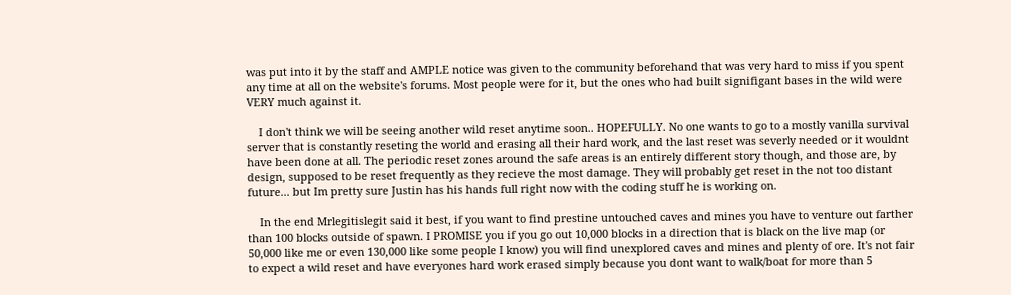was put into it by the staff and AMPLE notice was given to the community beforehand that was very hard to miss if you spent any time at all on the website's forums. Most people were for it, but the ones who had built signifigant bases in the wild were VERY much against it.

    I don't think we will be seeing another wild reset anytime soon.. HOPEFULLY. No one wants to go to a mostly vanilla survival server that is constantly reseting the world and erasing all their hard work, and the last reset was severly needed or it wouldnt have been done at all. The periodic reset zones around the safe areas is an entirely different story though, and those are, by design, supposed to be reset frequently as they recieve the most damage. They will probably get reset in the not too distant future... but Im pretty sure Justin has his hands full right now with the coding stuff he is working on.

    In the end Mrlegitislegit said it best, if you want to find prestine untouched caves and mines you have to venture out farther than 100 blocks outside of spawn. I PROMISE you if you go out 10,000 blocks in a direction that is black on the live map (or 50,000 like me or even 130,000 like some people I know) you will find unexplored caves and mines and plenty of ore. It's not fair to expect a wild reset and have everyones hard work erased simply because you dont want to walk/boat for more than 5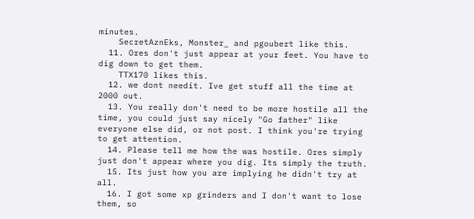minutes.
    SecretAznEks, Monster_ and pgoubert like this.
  11. Ores don't just appear at your feet. You have to dig down to get them.
    TTX170 likes this.
  12. we dont needit. Ive get stuff all the time at 2000 out.
  13. You really don't need to be more hostile all the time, you could just say nicely "Go father" like everyone else did, or not post. I think you're trying to get attention.
  14. Please tell me how the was hostile. Ores simply just don't appear where you dig. Its simply the truth.
  15. Its just how you are implying he didn't try at all.
  16. I got some xp grinders and I don't want to lose them, so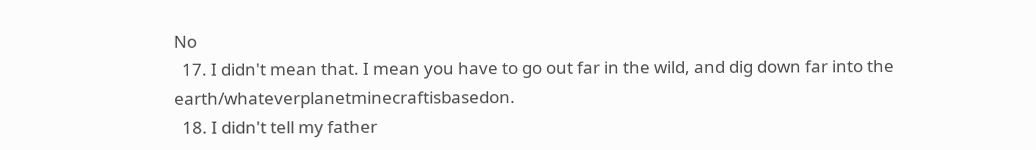No
  17. I didn't mean that. I mean you have to go out far in the wild, and dig down far into the earth/whateverplanetminecraftisbasedon.
  18. I didn't tell my father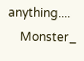anything....
    Monster_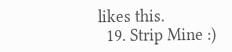likes this.
  19. Strip Mine :)